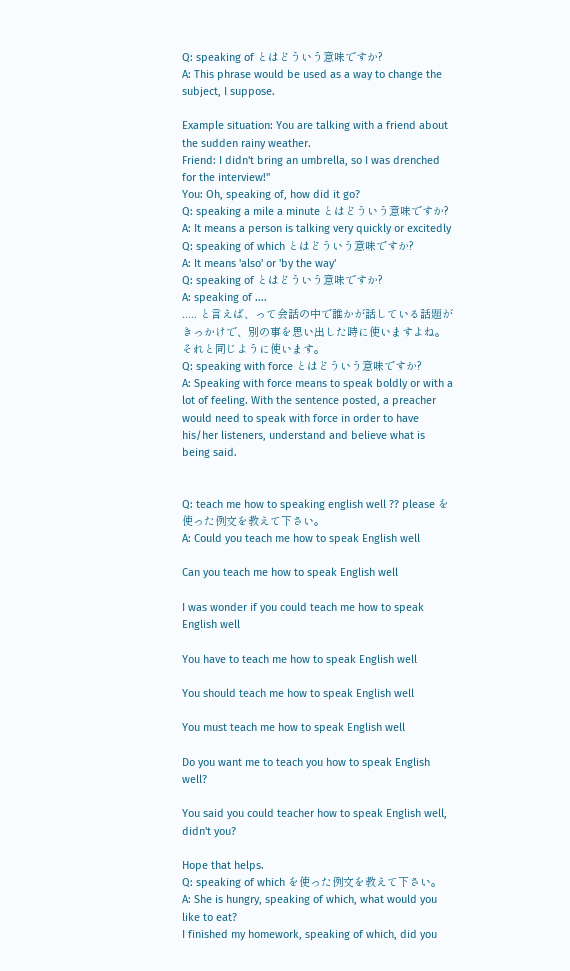Q: speaking of とはどういう意味ですか?
A: This phrase would be used as a way to change the subject, I suppose.

Example situation: You are talking with a friend about the sudden rainy weather.
Friend: I didn't bring an umbrella, so I was drenched for the interview!"
You: Oh, speaking of, how did it go?
Q: speaking a mile a minute とはどういう意味ですか?
A: It means a person is talking very quickly or excitedly
Q: speaking of which とはどういう意味ですか?
A: It means 'also' or 'by the way'
Q: speaking of とはどういう意味ですか?
A: speaking of ....
..... と言えば、って会話の中で誰かが話している話題がきっかけで、別の事を思い出した時に使いますよね。それと同じように使います。
Q: speaking with force とはどういう意味ですか?
A: Speaking with force means to speak boldly or with a lot of feeling. With the sentence posted, a preacher would need to speak with force in order to have his/her listeners, understand and believe what is being said.


Q: teach me how to speaking english well ?? please を使った例文を教えて下さい。
A: Could you teach me how to speak English well

Can you teach me how to speak English well

I was wonder if you could teach me how to speak English well

You have to teach me how to speak English well

You should teach me how to speak English well

You must teach me how to speak English well

Do you want me to teach you how to speak English well?

You said you could teacher how to speak English well, didn't you?

Hope that helps.
Q: speaking of which を使った例文を教えて下さい。
A: She is hungry, speaking of which, what would you like to eat?
I finished my homework, speaking of which, did you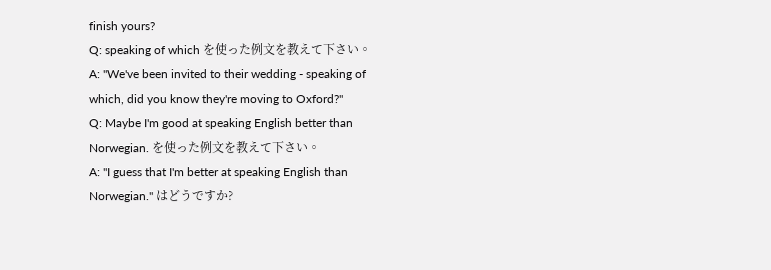finish yours?
Q: speaking of which を使った例文を教えて下さい。
A: "We've been invited to their wedding - speaking of which, did you know they're moving to Oxford?"
Q: Maybe I'm good at speaking English better than Norwegian. を使った例文を教えて下さい。
A: "I guess that I'm better at speaking English than Norwegian." はどうですか?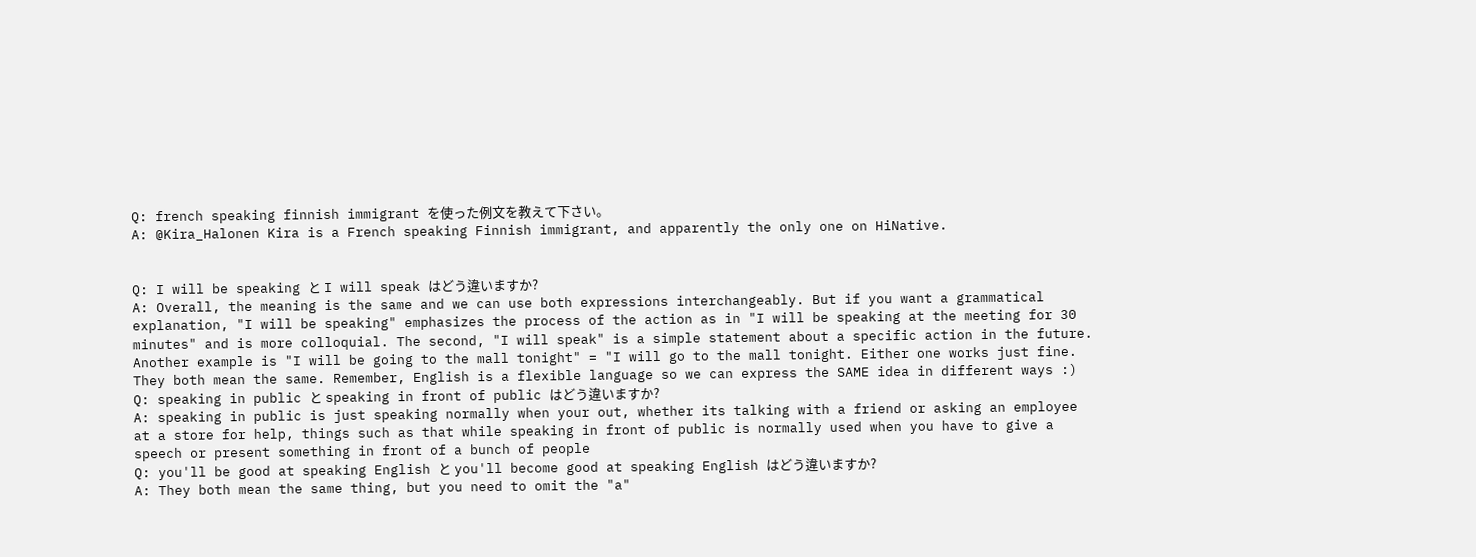Q: french speaking finnish immigrant を使った例文を教えて下さい。
A: @Kira_Halonen Kira is a French speaking Finnish immigrant, and apparently the only one on HiNative.


Q: I will be speaking と I will speak はどう違いますか?
A: Overall, the meaning is the same and we can use both expressions interchangeably. But if you want a grammatical explanation, "I will be speaking" emphasizes the process of the action as in "I will be speaking at the meeting for 30 minutes" and is more colloquial. The second, "I will speak" is a simple statement about a specific action in the future. Another example is "I will be going to the mall tonight" = "I will go to the mall tonight. Either one works just fine. They both mean the same. Remember, English is a flexible language so we can express the SAME idea in different ways :)
Q: speaking in public と speaking in front of public はどう違いますか?
A: speaking in public is just speaking normally when your out, whether its talking with a friend or asking an employee at a store for help, things such as that while speaking in front of public is normally used when you have to give a speech or present something in front of a bunch of people
Q: you'll be good at speaking English と you'll become good at speaking English はどう違いますか?
A: They both mean the same thing, but you need to omit the "a"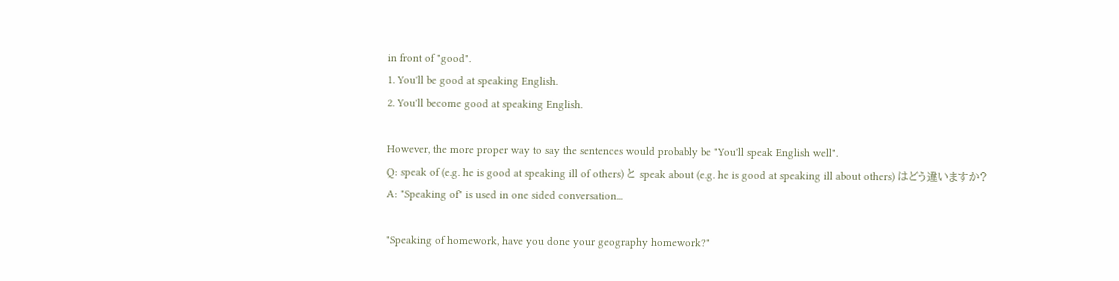in front of "good".
1. You'll be good at speaking English.
2. You'll become good at speaking English.

However, the more proper way to say the sentences would probably be "You'll speak English well".
Q: speak of (e.g. he is good at speaking ill of others) と speak about (e.g. he is good at speaking ill about others) はどう違いますか?
A: "Speaking of" is used in one sided conversation...

"Speaking of homework, have you done your geography homework?"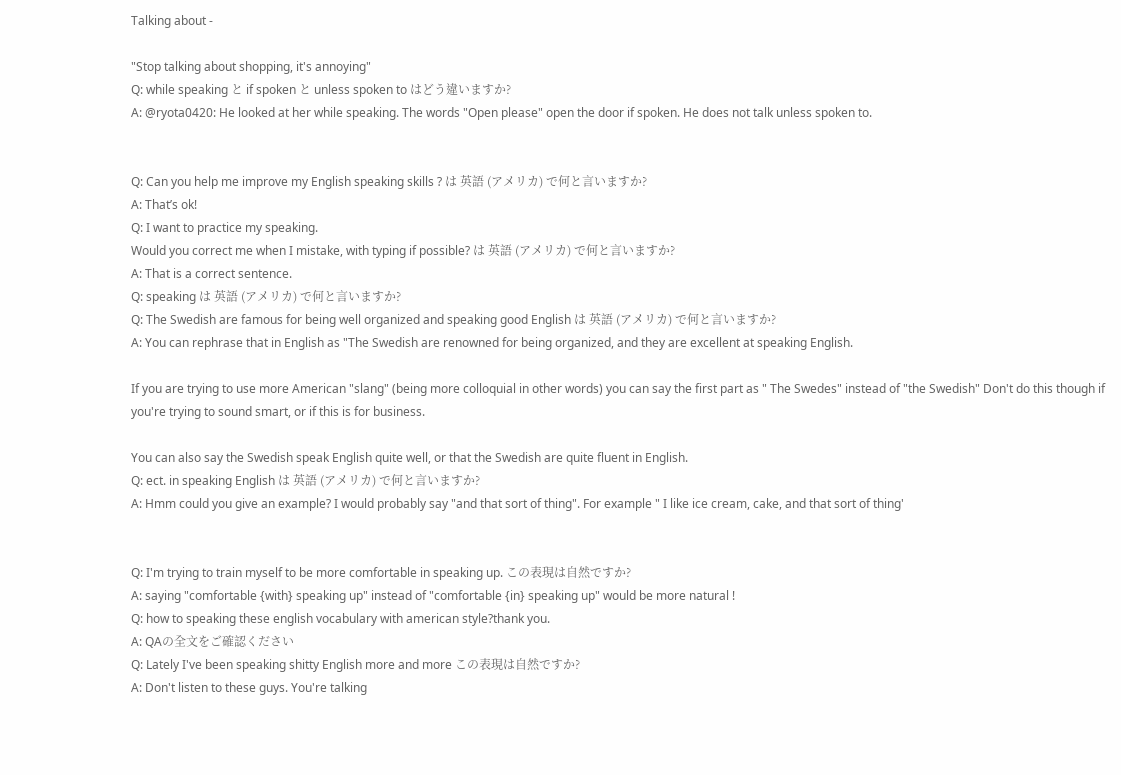Talking about -

"Stop talking about shopping, it's annoying"
Q: while speaking と if spoken と unless spoken to はどう違いますか?
A: @ryota0420: He looked at her while speaking. The words "Open please" open the door if spoken. He does not talk unless spoken to.


Q: Can you help me improve my English speaking skills ? は 英語 (アメリカ) で何と言いますか?
A: That’s ok!
Q: I want to practice my speaking.
Would you correct me when I mistake, with typing if possible? は 英語 (アメリカ) で何と言いますか?
A: That is a correct sentence.
Q: speaking は 英語 (アメリカ) で何と言いますか?
Q: The Swedish are famous for being well organized and speaking good English は 英語 (アメリカ) で何と言いますか?
A: You can rephrase that in English as "The Swedish are renowned for being organized, and they are excellent at speaking English.

If you are trying to use more American "slang" (being more colloquial in other words) you can say the first part as " The Swedes" instead of "the Swedish" Don't do this though if you're trying to sound smart, or if this is for business.

You can also say the Swedish speak English quite well, or that the Swedish are quite fluent in English.
Q: ect. in speaking English は 英語 (アメリカ) で何と言いますか?
A: Hmm could you give an example? I would probably say "and that sort of thing". For example " I like ice cream, cake, and that sort of thing'


Q: I'm trying to train myself to be more comfortable in speaking up. この表現は自然ですか?
A: saying "comfortable {with} speaking up" instead of "comfortable {in} speaking up" would be more natural !
Q: how to speaking these english vocabulary with american style?thank you.
A: QAの全文をご確認ください
Q: Lately I've been speaking shitty English more and more この表現は自然ですか?
A: Don't listen to these guys. You're talking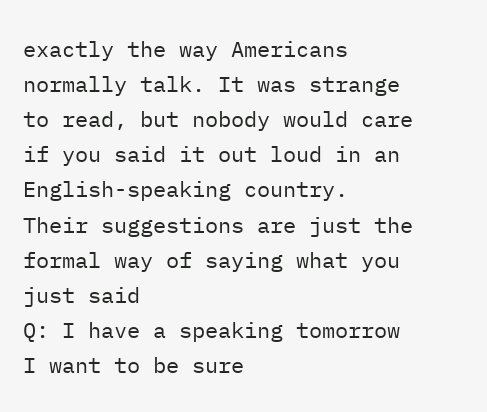exactly the way Americans normally talk. It was strange to read, but nobody would care if you said it out loud in an English-speaking country. Their suggestions are just the formal way of saying what you just said
Q: I have a speaking tomorrow I want to be sure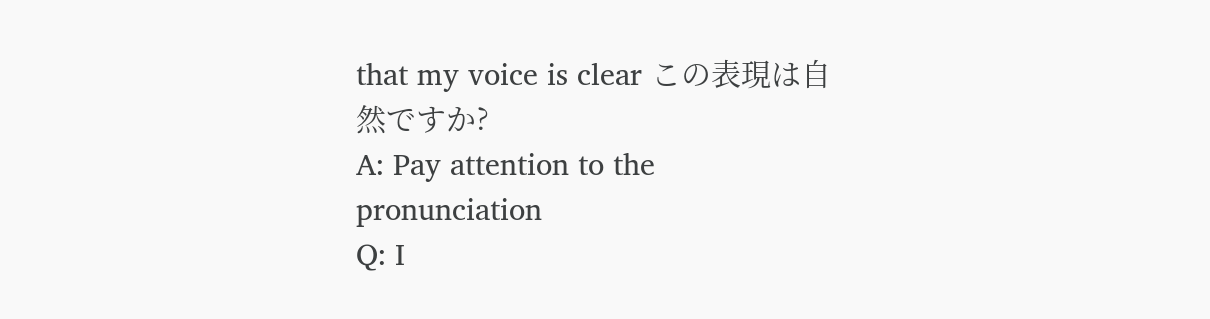that my voice is clear この表現は自然ですか?
A: Pay attention to the pronunciation
Q: I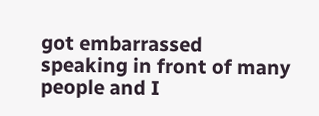got embarrassed speaking in front of many people and I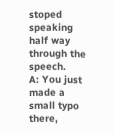stoped speaking half way through the speech.
A: You just made a small typo there,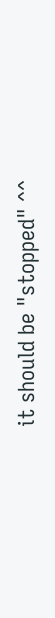it should be "stopped" ^^